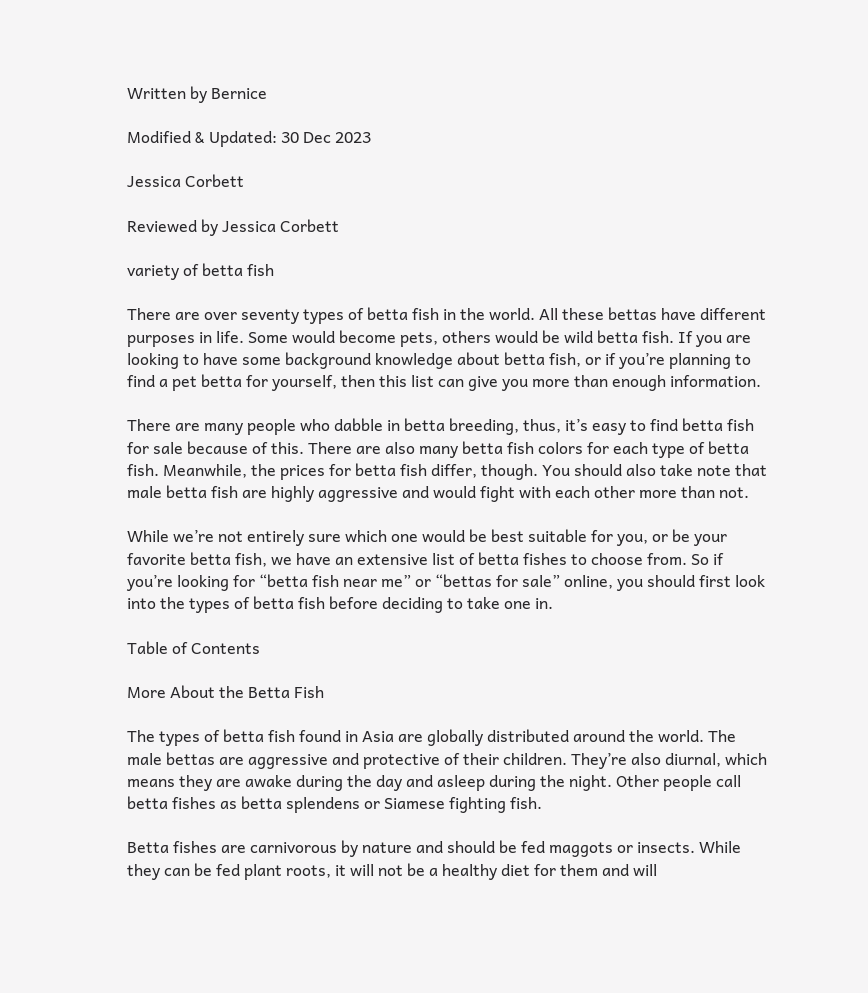Written by Bernice

Modified & Updated: 30 Dec 2023

Jessica Corbett

Reviewed by Jessica Corbett

variety of betta fish

There are over seventy types of betta fish in the world. All these bettas have different purposes in life. Some would become pets, others would be wild betta fish. If you are looking to have some background knowledge about betta fish, or if you’re planning to find a pet betta for yourself, then this list can give you more than enough information.

There are many people who dabble in betta breeding, thus, it’s easy to find betta fish for sale because of this. There are also many betta fish colors for each type of betta fish. Meanwhile, the prices for betta fish differ, though. You should also take note that male betta fish are highly aggressive and would fight with each other more than not.

While we’re not entirely sure which one would be best suitable for you, or be your favorite betta fish, we have an extensive list of betta fishes to choose from. So if you’re looking for “betta fish near me” or “bettas for sale” online, you should first look into the types of betta fish before deciding to take one in.

Table of Contents

More About the Betta Fish

The types of betta fish found in Asia are globally distributed around the world. The male bettas are aggressive and protective of their children. They’re also diurnal, which means they are awake during the day and asleep during the night. Other people call betta fishes as betta splendens or Siamese fighting fish.

Betta fishes are carnivorous by nature and should be fed maggots or insects. While they can be fed plant roots, it will not be a healthy diet for them and will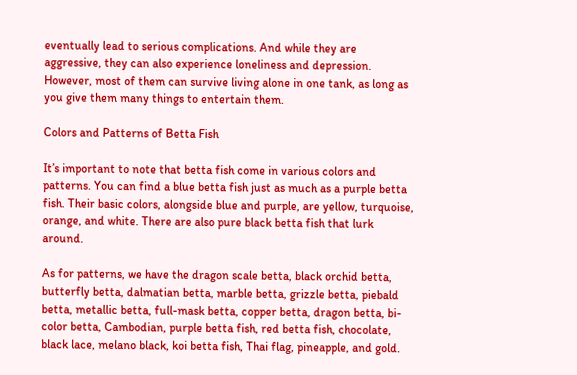eventually lead to serious complications. And while they are aggressive, they can also experience loneliness and depression. However, most of them can survive living alone in one tank, as long as you give them many things to entertain them.

Colors and Patterns of Betta Fish

It’s important to note that betta fish come in various colors and patterns. You can find a blue betta fish just as much as a purple betta fish. Their basic colors, alongside blue and purple, are yellow, turquoise, orange, and white. There are also pure black betta fish that lurk around.

As for patterns, we have the dragon scale betta, black orchid betta, butterfly betta, dalmatian betta, marble betta, grizzle betta, piebald betta, metallic betta, full-mask betta, copper betta, dragon betta, bi-color betta, Cambodian, purple betta fish, red betta fish, chocolate, black lace, melano black, koi betta fish, Thai flag, pineapple, and gold.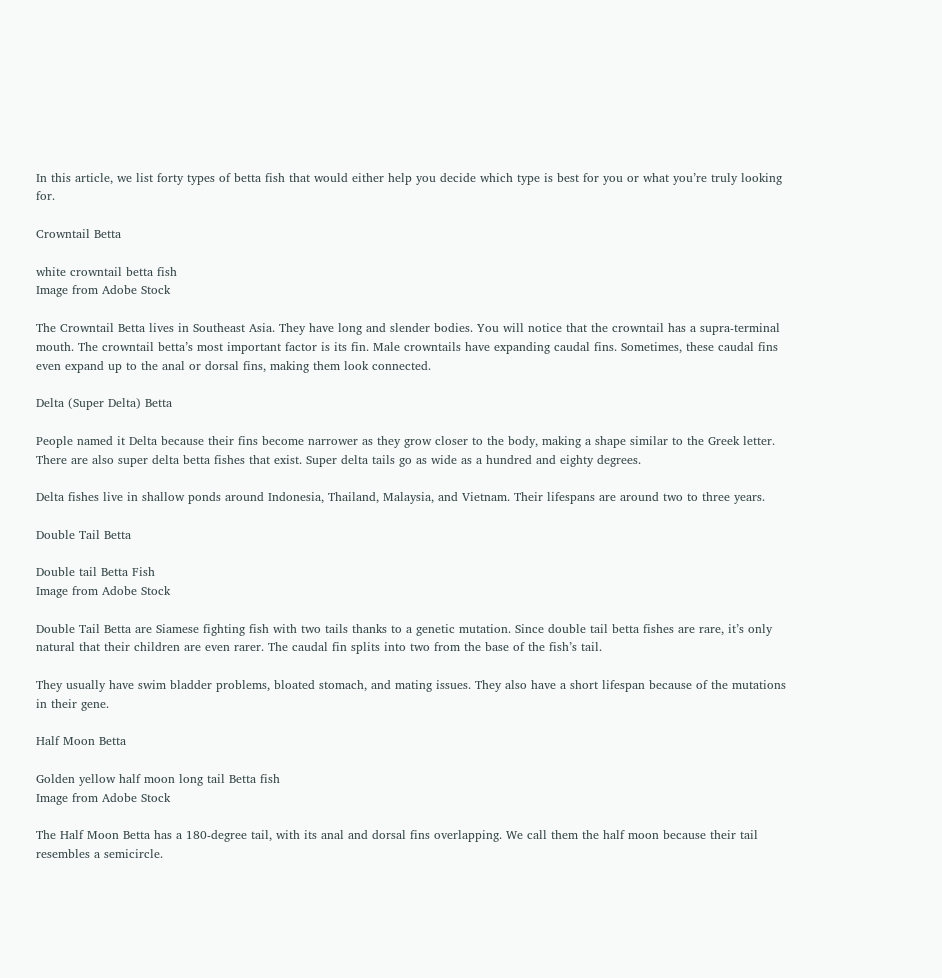In this article, we list forty types of betta fish that would either help you decide which type is best for you or what you’re truly looking for.

Crowntail Betta

white crowntail betta fish
Image from Adobe Stock

The Crowntail Betta lives in Southeast Asia. They have long and slender bodies. You will notice that the crowntail has a supra-terminal mouth. The crowntail betta’s most important factor is its fin. Male crowntails have expanding caudal fins. Sometimes, these caudal fins even expand up to the anal or dorsal fins, making them look connected.

Delta (Super Delta) Betta

People named it Delta because their fins become narrower as they grow closer to the body, making a shape similar to the Greek letter. There are also super delta betta fishes that exist. Super delta tails go as wide as a hundred and eighty degrees.

Delta fishes live in shallow ponds around Indonesia, Thailand, Malaysia, and Vietnam. Their lifespans are around two to three years.

Double Tail Betta

Double tail Betta Fish
Image from Adobe Stock

Double Tail Betta are Siamese fighting fish with two tails thanks to a genetic mutation. Since double tail betta fishes are rare, it’s only natural that their children are even rarer. The caudal fin splits into two from the base of the fish’s tail.

They usually have swim bladder problems, bloated stomach, and mating issues. They also have a short lifespan because of the mutations in their gene.

Half Moon Betta

Golden yellow half moon long tail Betta fish
Image from Adobe Stock

The Half Moon Betta has a 180-degree tail, with its anal and dorsal fins overlapping. We call them the half moon because their tail resembles a semicircle.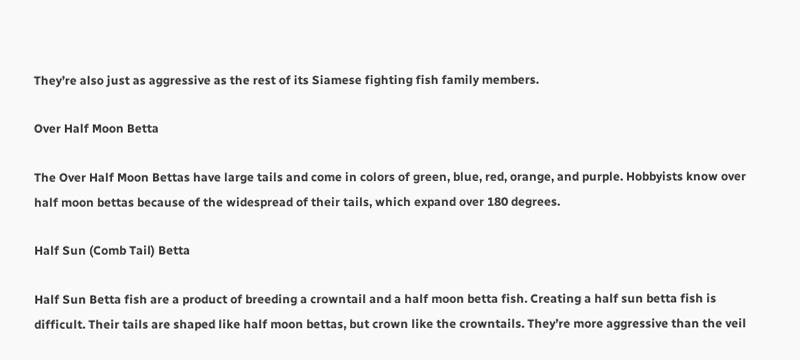They’re also just as aggressive as the rest of its Siamese fighting fish family members.

Over Half Moon Betta

The Over Half Moon Bettas have large tails and come in colors of green, blue, red, orange, and purple. Hobbyists know over half moon bettas because of the widespread of their tails, which expand over 180 degrees.

Half Sun (Comb Tail) Betta

Half Sun Betta fish are a product of breeding a crowntail and a half moon betta fish. Creating a half sun betta fish is difficult. Their tails are shaped like half moon bettas, but crown like the crowntails. They’re more aggressive than the veil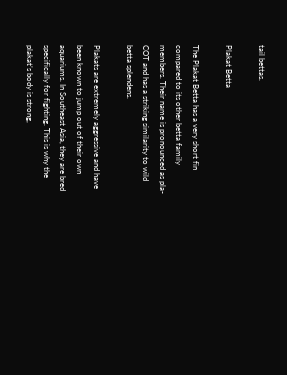tail bettas.

Plakat Betta

The Plakat Betta has a very short fin compared to its other betta family members. Their name is pronounced as pla-COT and has a striking similarity to wild betta splendens.

Plakats are extremely aggressive and have been known to jump out of their own aquariums. In Southeast Asia, they are bred specifically for fighting. This is why the plakat’s body is strong,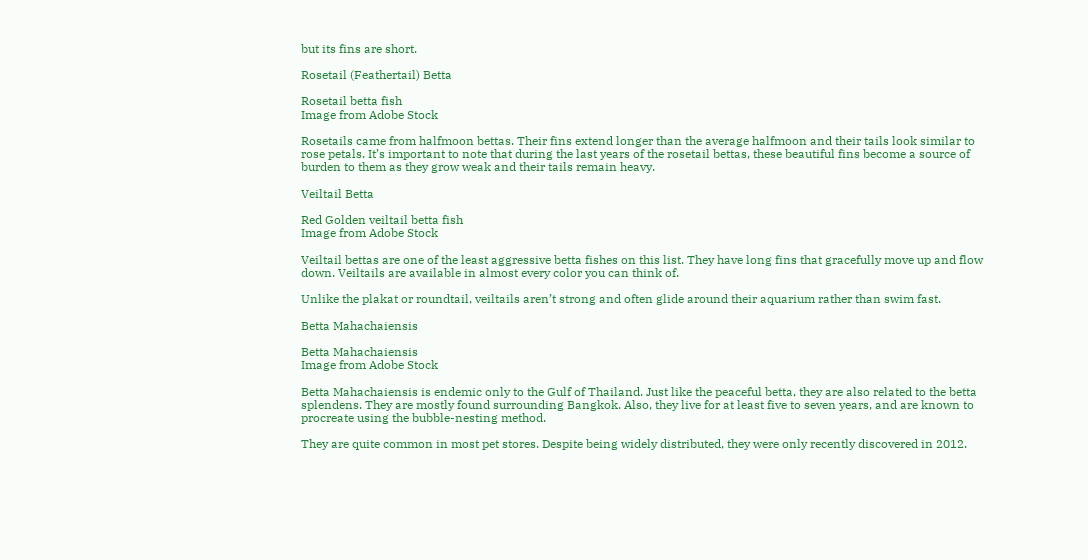but its fins are short.

Rosetail (Feathertail) Betta

Rosetail betta fish
Image from Adobe Stock

Rosetails came from halfmoon bettas. Their fins extend longer than the average halfmoon and their tails look similar to rose petals. It’s important to note that during the last years of the rosetail bettas, these beautiful fins become a source of burden to them as they grow weak and their tails remain heavy.

Veiltail Betta

Red Golden veiltail betta fish
Image from Adobe Stock

Veiltail bettas are one of the least aggressive betta fishes on this list. They have long fins that gracefully move up and flow down. Veiltails are available in almost every color you can think of.

Unlike the plakat or roundtail, veiltails aren’t strong and often glide around their aquarium rather than swim fast.

Betta Mahachaiensis

Betta Mahachaiensis
Image from Adobe Stock

Betta Mahachaiensis is endemic only to the Gulf of Thailand. Just like the peaceful betta, they are also related to the betta splendens. They are mostly found surrounding Bangkok. Also, they live for at least five to seven years, and are known to procreate using the bubble-nesting method.

They are quite common in most pet stores. Despite being widely distributed, they were only recently discovered in 2012.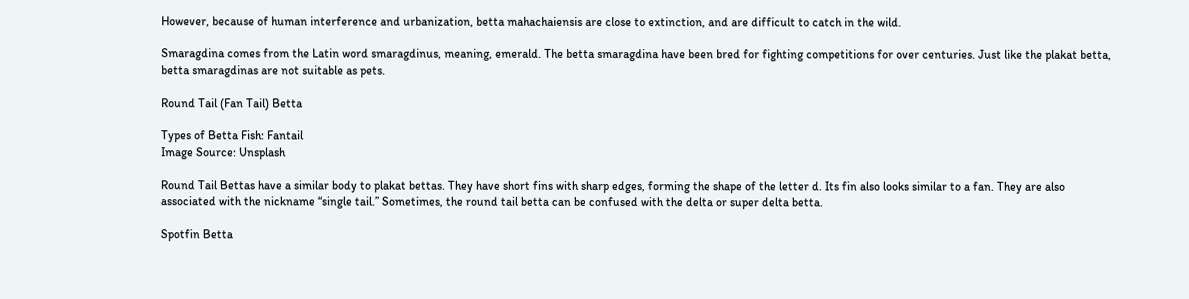However, because of human interference and urbanization, betta mahachaiensis are close to extinction, and are difficult to catch in the wild.

Smaragdina comes from the Latin word smaragdinus, meaning, emerald. The betta smaragdina have been bred for fighting competitions for over centuries. Just like the plakat betta, betta smaragdinas are not suitable as pets.

Round Tail (Fan Tail) Betta

Types of Betta Fish: Fantail
Image Source: Unsplash

Round Tail Bettas have a similar body to plakat bettas. They have short fins with sharp edges, forming the shape of the letter d. Its fin also looks similar to a fan. They are also associated with the nickname “single tail.” Sometimes, the round tail betta can be confused with the delta or super delta betta.

Spotfin Betta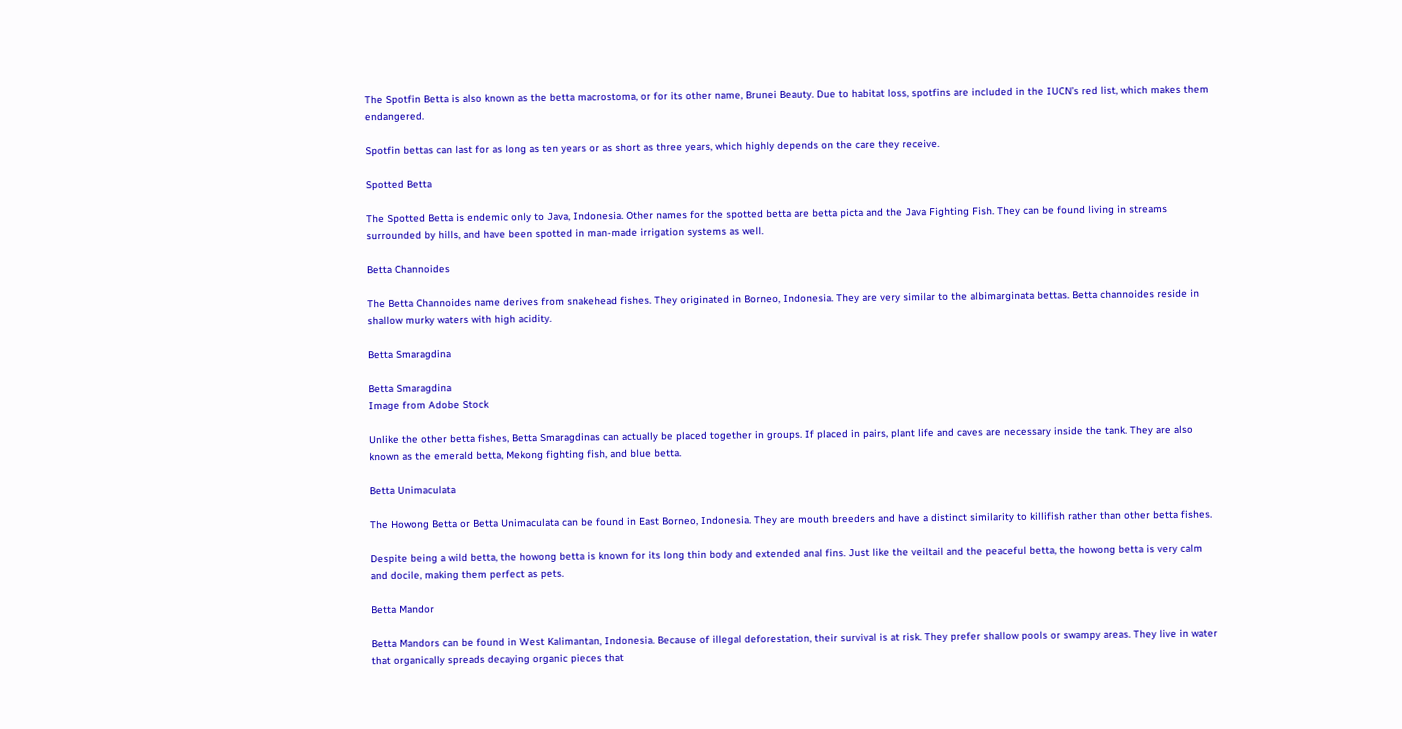The Spotfin Betta is also known as the betta macrostoma, or for its other name, Brunei Beauty. Due to habitat loss, spotfins are included in the IUCN’s red list, which makes them endangered.

Spotfin bettas can last for as long as ten years or as short as three years, which highly depends on the care they receive.

Spotted Betta

The Spotted Betta is endemic only to Java, Indonesia. Other names for the spotted betta are betta picta and the Java Fighting Fish. They can be found living in streams surrounded by hills, and have been spotted in man-made irrigation systems as well.

Betta Channoides

The Betta Channoides name derives from snakehead fishes. They originated in Borneo, Indonesia. They are very similar to the albimarginata bettas. Betta channoides reside in shallow murky waters with high acidity.

Betta Smaragdina

Betta Smaragdina
Image from Adobe Stock

Unlike the other betta fishes, Betta Smaragdinas can actually be placed together in groups. If placed in pairs, plant life and caves are necessary inside the tank. They are also known as the emerald betta, Mekong fighting fish, and blue betta.

Betta Unimaculata

The Howong Betta or Betta Unimaculata can be found in East Borneo, Indonesia. They are mouth breeders and have a distinct similarity to killifish rather than other betta fishes.

Despite being a wild betta, the howong betta is known for its long thin body and extended anal fins. Just like the veiltail and the peaceful betta, the howong betta is very calm and docile, making them perfect as pets.

Betta Mandor

Betta Mandors can be found in West Kalimantan, Indonesia. Because of illegal deforestation, their survival is at risk. They prefer shallow pools or swampy areas. They live in water that organically spreads decaying organic pieces that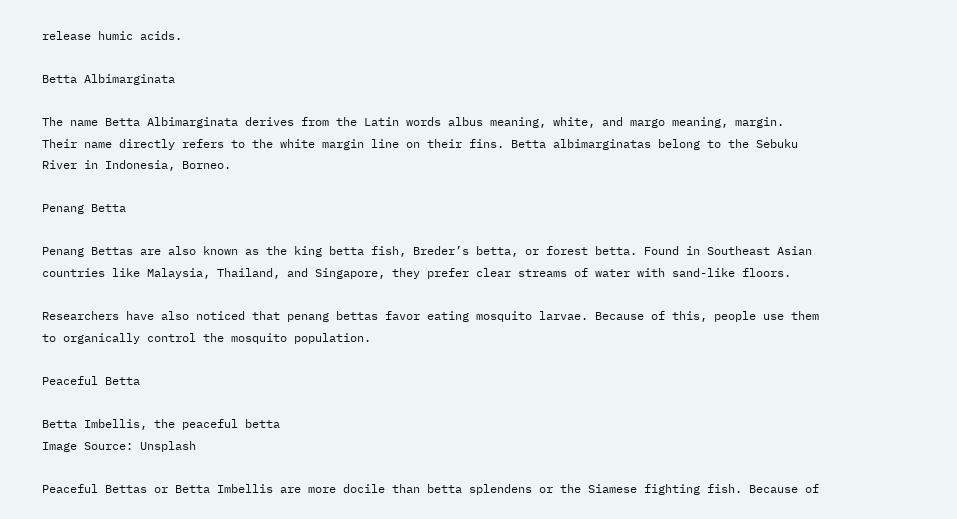release humic acids.

Betta Albimarginata

The name Betta Albimarginata derives from the Latin words albus meaning, white, and margo meaning, margin. Their name directly refers to the white margin line on their fins. Betta albimarginatas belong to the Sebuku River in Indonesia, Borneo.

Penang Betta

Penang Bettas are also known as the king betta fish, Breder’s betta, or forest betta. Found in Southeast Asian countries like Malaysia, Thailand, and Singapore, they prefer clear streams of water with sand-like floors.

Researchers have also noticed that penang bettas favor eating mosquito larvae. Because of this, people use them to organically control the mosquito population.

Peaceful Betta

Betta Imbellis, the peaceful betta
Image Source: Unsplash

Peaceful Bettas or Betta Imbellis are more docile than betta splendens or the Siamese fighting fish. Because of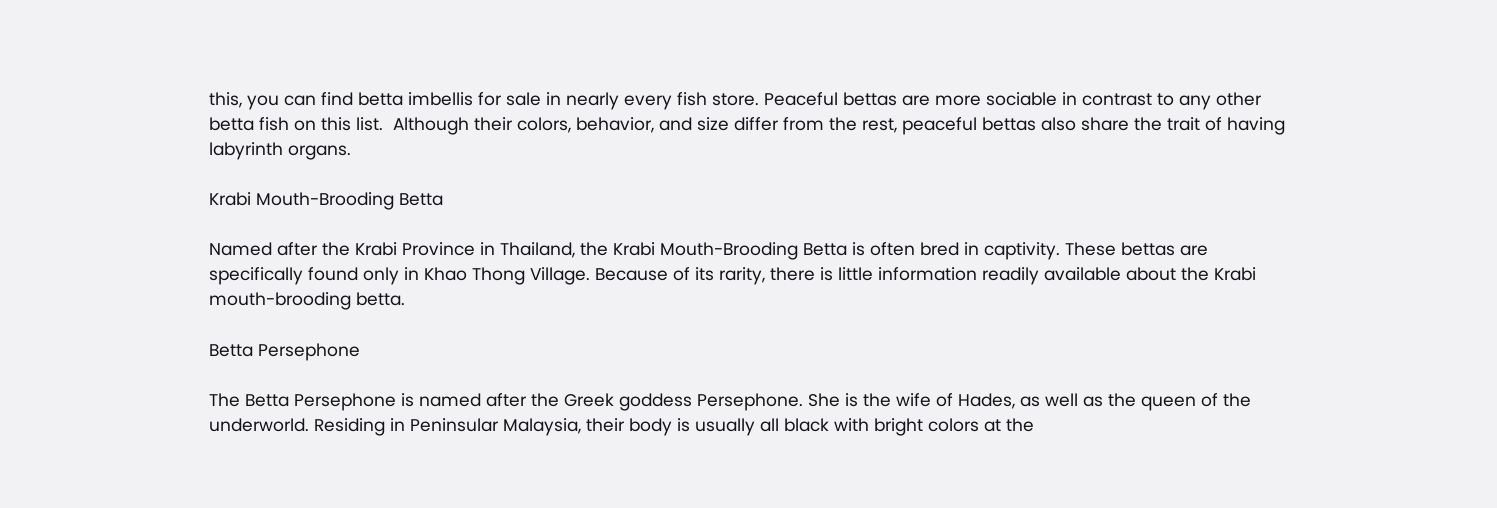this, you can find betta imbellis for sale in nearly every fish store. Peaceful bettas are more sociable in contrast to any other betta fish on this list.  Although their colors, behavior, and size differ from the rest, peaceful bettas also share the trait of having labyrinth organs.

Krabi Mouth-Brooding Betta

Named after the Krabi Province in Thailand, the Krabi Mouth-Brooding Betta is often bred in captivity. These bettas are specifically found only in Khao Thong Village. Because of its rarity, there is little information readily available about the Krabi mouth-brooding betta.

Betta Persephone

The Betta Persephone is named after the Greek goddess Persephone. She is the wife of Hades, as well as the queen of the underworld. Residing in Peninsular Malaysia, their body is usually all black with bright colors at the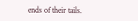ends of their tails.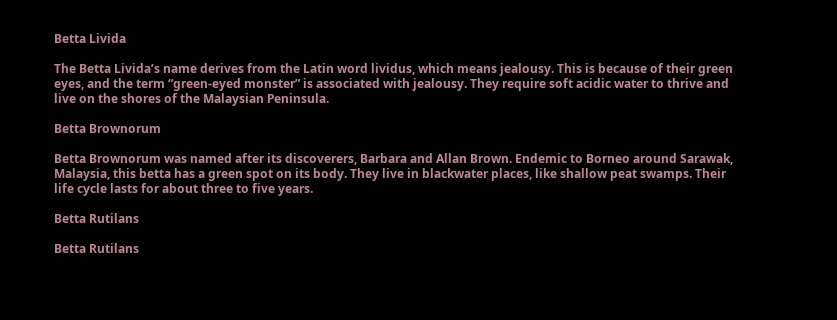Betta Livida

The Betta Livida’s name derives from the Latin word lividus, which means jealousy. This is because of their green eyes, and the term “green-eyed monster” is associated with jealousy. They require soft acidic water to thrive and live on the shores of the Malaysian Peninsula.

Betta Brownorum

Betta Brownorum was named after its discoverers, Barbara and Allan Brown. Endemic to Borneo around Sarawak, Malaysia, this betta has a green spot on its body. They live in blackwater places, like shallow peat swamps. Their life cycle lasts for about three to five years.

Betta Rutilans

Betta Rutilans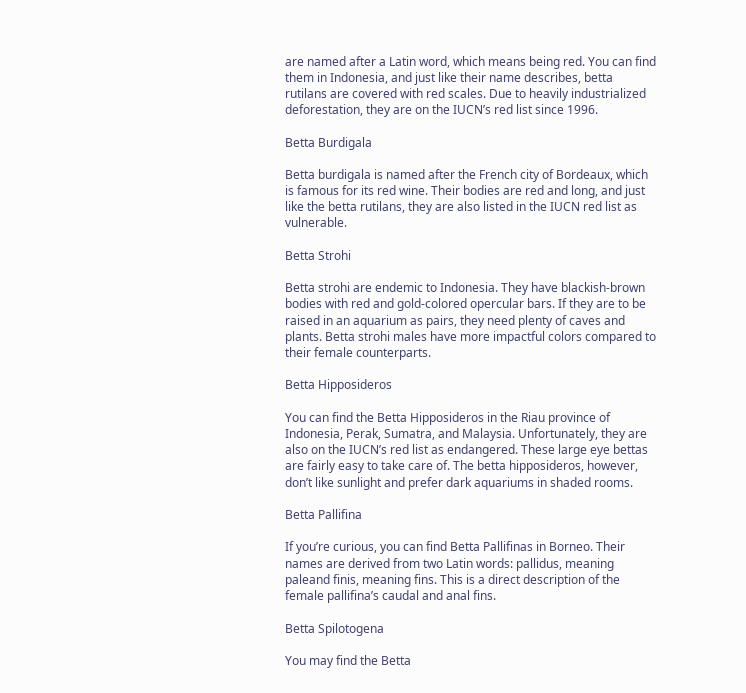are named after a Latin word, which means being red. You can find them in Indonesia, and just like their name describes, betta rutilans are covered with red scales. Due to heavily industrialized deforestation, they are on the IUCN’s red list since 1996.

Betta Burdigala

Betta burdigala is named after the French city of Bordeaux, which is famous for its red wine. Their bodies are red and long, and just like the betta rutilans, they are also listed in the IUCN red list as vulnerable.

Betta Strohi

Betta strohi are endemic to Indonesia. They have blackish-brown bodies with red and gold-colored opercular bars. If they are to be raised in an aquarium as pairs, they need plenty of caves and plants. Betta strohi males have more impactful colors compared to their female counterparts.

Betta Hipposideros

You can find the Betta Hipposideros in the Riau province of Indonesia, Perak, Sumatra, and Malaysia. Unfortunately, they are also on the IUCN’s red list as endangered. These large eye bettas are fairly easy to take care of. The betta hipposideros, however, don’t like sunlight and prefer dark aquariums in shaded rooms.

Betta Pallifina

If you’re curious, you can find Betta Pallifinas in Borneo. Their names are derived from two Latin words: pallidus, meaning paleand finis, meaning fins. This is a direct description of the female pallifina’s caudal and anal fins.

Betta Spilotogena

You may find the Betta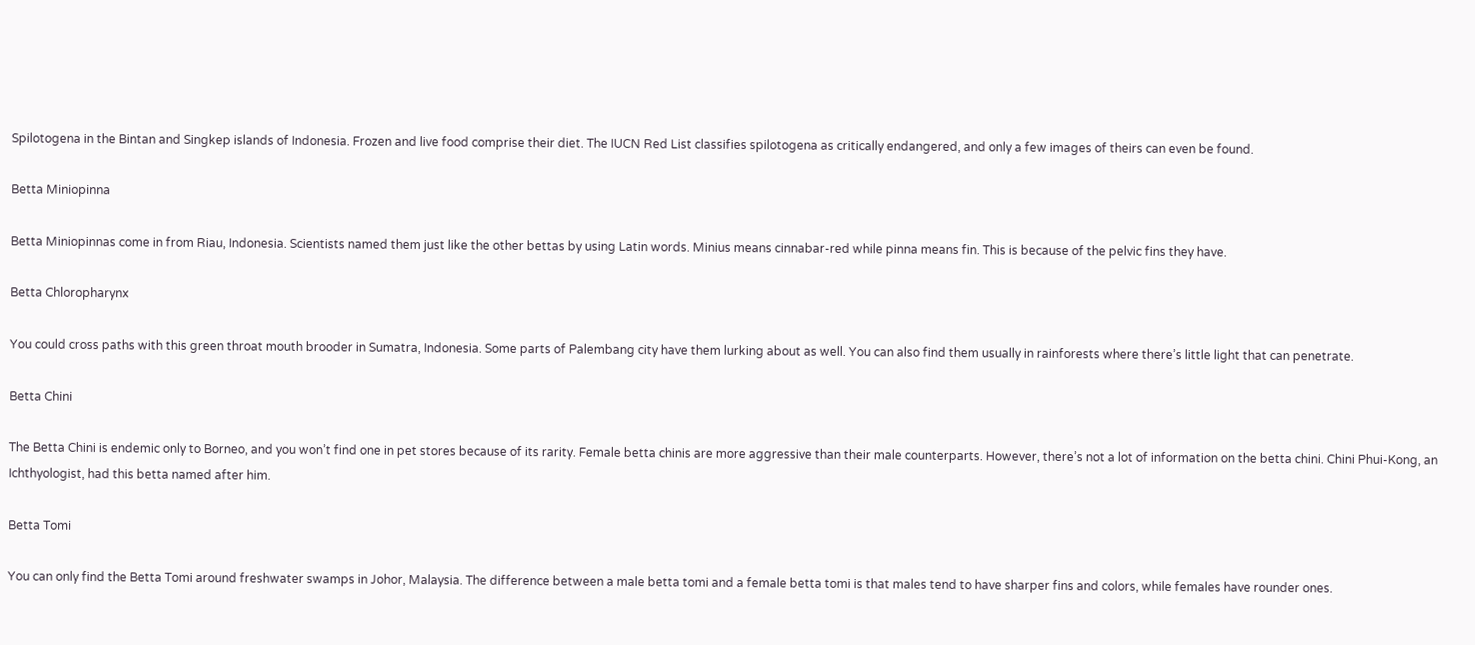Spilotogena in the Bintan and Singkep islands of Indonesia. Frozen and live food comprise their diet. The IUCN Red List classifies spilotogena as critically endangered, and only a few images of theirs can even be found.

Betta Miniopinna

Betta Miniopinnas come in from Riau, Indonesia. Scientists named them just like the other bettas by using Latin words. Minius means cinnabar-red while pinna means fin. This is because of the pelvic fins they have.

Betta Chloropharynx

You could cross paths with this green throat mouth brooder in Sumatra, Indonesia. Some parts of Palembang city have them lurking about as well. You can also find them usually in rainforests where there’s little light that can penetrate.

Betta Chini

The Betta Chini is endemic only to Borneo, and you won’t find one in pet stores because of its rarity. Female betta chinis are more aggressive than their male counterparts. However, there’s not a lot of information on the betta chini. Chini Phui-Kong, an Ichthyologist, had this betta named after him.

Betta Tomi

You can only find the Betta Tomi around freshwater swamps in Johor, Malaysia. The difference between a male betta tomi and a female betta tomi is that males tend to have sharper fins and colors, while females have rounder ones.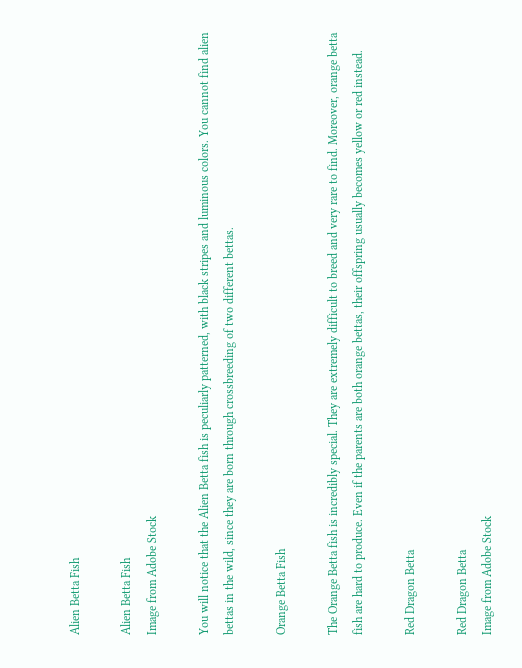Alien Betta Fish

Alien Betta Fish
Image from Adobe Stock

You will notice that the Alien Betta fish is peculiarly patterned, with black stripes and luminous colors. You cannot find alien bettas in the wild, since they are born through crossbreeding of two different bettas.

Orange Betta Fish

The Orange Betta fish is incredibly special. They are extremely difficult to breed and very rare to find. Moreover, orange betta fish are hard to produce. Even if the parents are both orange bettas, their offspring usually becomes yellow or red instead.

Red Dragon Betta

Red Dragon Betta
Image from Adobe Stock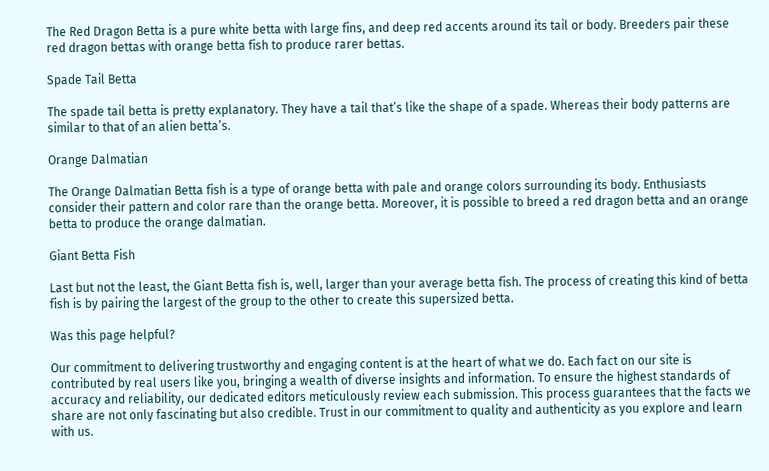The Red Dragon Betta is a pure white betta with large fins, and deep red accents around its tail or body. Breeders pair these red dragon bettas with orange betta fish to produce rarer bettas.

Spade Tail Betta

The spade tail betta is pretty explanatory. They have a tail that’s like the shape of a spade. Whereas their body patterns are similar to that of an alien betta’s.

Orange Dalmatian

The Orange Dalmatian Betta fish is a type of orange betta with pale and orange colors surrounding its body. Enthusiasts consider their pattern and color rare than the orange betta. Moreover, it is possible to breed a red dragon betta and an orange betta to produce the orange dalmatian.

Giant Betta Fish

Last but not the least, the Giant Betta fish is, well, larger than your average betta fish. The process of creating this kind of betta fish is by pairing the largest of the group to the other to create this supersized betta.

Was this page helpful?

Our commitment to delivering trustworthy and engaging content is at the heart of what we do. Each fact on our site is contributed by real users like you, bringing a wealth of diverse insights and information. To ensure the highest standards of accuracy and reliability, our dedicated editors meticulously review each submission. This process guarantees that the facts we share are not only fascinating but also credible. Trust in our commitment to quality and authenticity as you explore and learn with us.